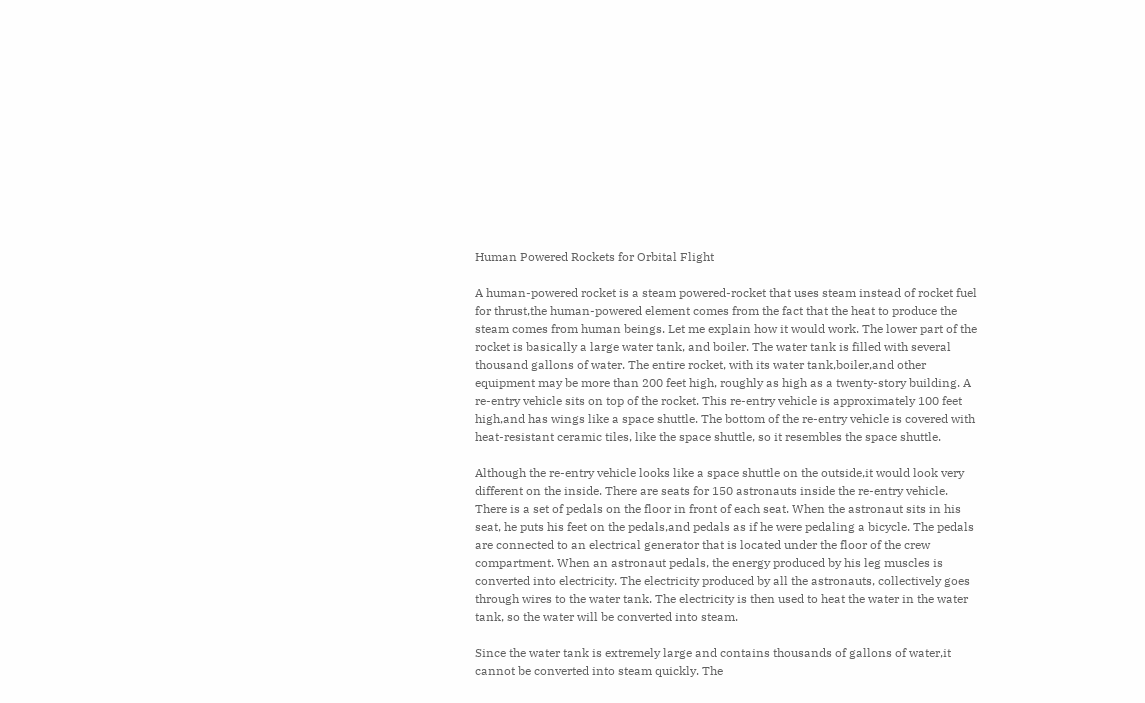Human Powered Rockets for Orbital Flight

A human-powered rocket is a steam powered-rocket that uses steam instead of rocket fuel for thrust,the human-powered element comes from the fact that the heat to produce the steam comes from human beings. Let me explain how it would work. The lower part of the rocket is basically a large water tank, and boiler. The water tank is filled with several thousand gallons of water. The entire rocket, with its water tank,boiler,and other equipment may be more than 200 feet high, roughly as high as a twenty-story building. A re-entry vehicle sits on top of the rocket. This re-entry vehicle is approximately 100 feet high,and has wings like a space shuttle. The bottom of the re-entry vehicle is covered with heat-resistant ceramic tiles, like the space shuttle, so it resembles the space shuttle.

Although the re-entry vehicle looks like a space shuttle on the outside,it would look very different on the inside. There are seats for 150 astronauts inside the re-entry vehicle. There is a set of pedals on the floor in front of each seat. When the astronaut sits in his seat, he puts his feet on the pedals,and pedals as if he were pedaling a bicycle. The pedals are connected to an electrical generator that is located under the floor of the crew compartment. When an astronaut pedals, the energy produced by his leg muscles is converted into electricity. The electricity produced by all the astronauts, collectively goes through wires to the water tank. The electricity is then used to heat the water in the water tank, so the water will be converted into steam.

Since the water tank is extremely large and contains thousands of gallons of water,it cannot be converted into steam quickly. The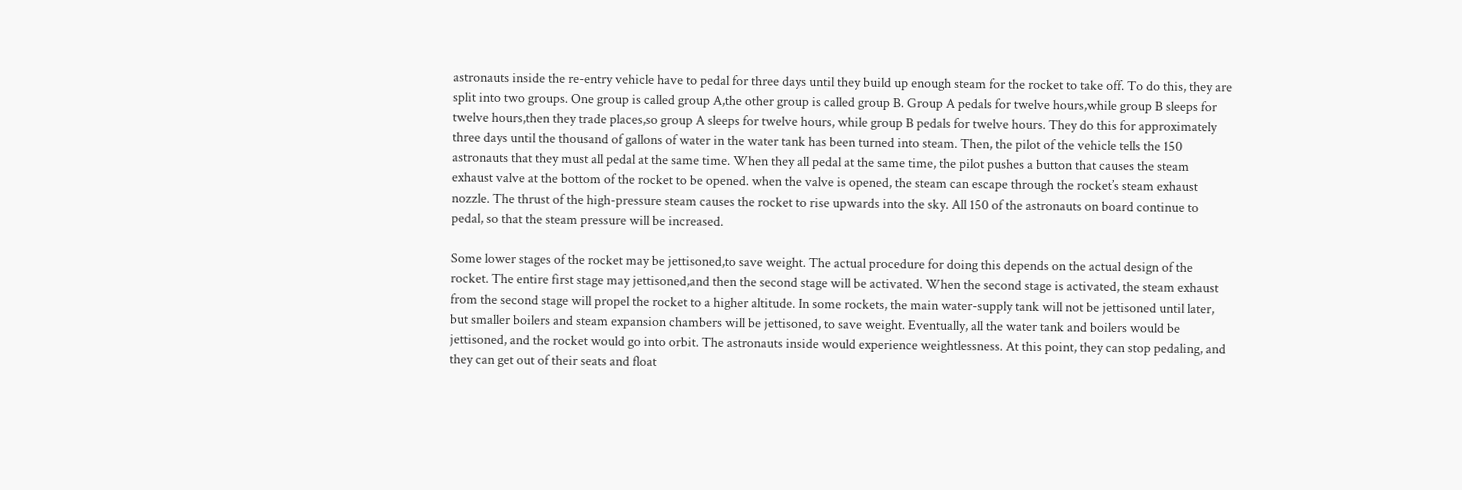astronauts inside the re-entry vehicle have to pedal for three days until they build up enough steam for the rocket to take off. To do this, they are split into two groups. One group is called group A,the other group is called group B. Group A pedals for twelve hours,while group B sleeps for twelve hours,then they trade places,so group A sleeps for twelve hours, while group B pedals for twelve hours. They do this for approximately three days until the thousand of gallons of water in the water tank has been turned into steam. Then, the pilot of the vehicle tells the 150 astronauts that they must all pedal at the same time. When they all pedal at the same time, the pilot pushes a button that causes the steam exhaust valve at the bottom of the rocket to be opened. when the valve is opened, the steam can escape through the rocket’s steam exhaust nozzle. The thrust of the high-pressure steam causes the rocket to rise upwards into the sky. All 150 of the astronauts on board continue to pedal, so that the steam pressure will be increased.

Some lower stages of the rocket may be jettisoned,to save weight. The actual procedure for doing this depends on the actual design of the rocket. The entire first stage may jettisoned,and then the second stage will be activated. When the second stage is activated, the steam exhaust from the second stage will propel the rocket to a higher altitude. In some rockets, the main water-supply tank will not be jettisoned until later, but smaller boilers and steam expansion chambers will be jettisoned, to save weight. Eventually, all the water tank and boilers would be jettisoned, and the rocket would go into orbit. The astronauts inside would experience weightlessness. At this point, they can stop pedaling, and they can get out of their seats and float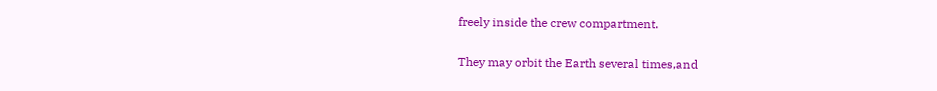freely inside the crew compartment.

They may orbit the Earth several times,and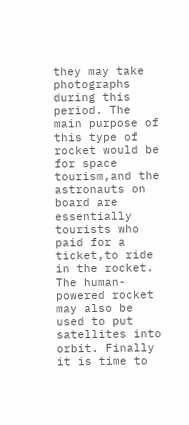they may take photographs during this period. The main purpose of this type of rocket would be for space tourism,and the astronauts on board are essentially tourists who paid for a ticket,to ride in the rocket. The human-powered rocket may also be used to put satellites into orbit. Finally it is time to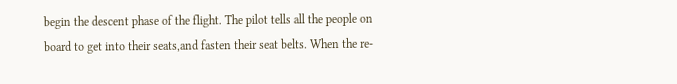begin the descent phase of the flight. The pilot tells all the people on board to get into their seats,and fasten their seat belts. When the re-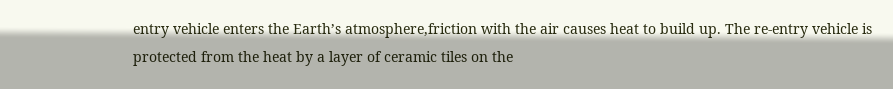entry vehicle enters the Earth’s atmosphere,friction with the air causes heat to build up. The re-entry vehicle is protected from the heat by a layer of ceramic tiles on the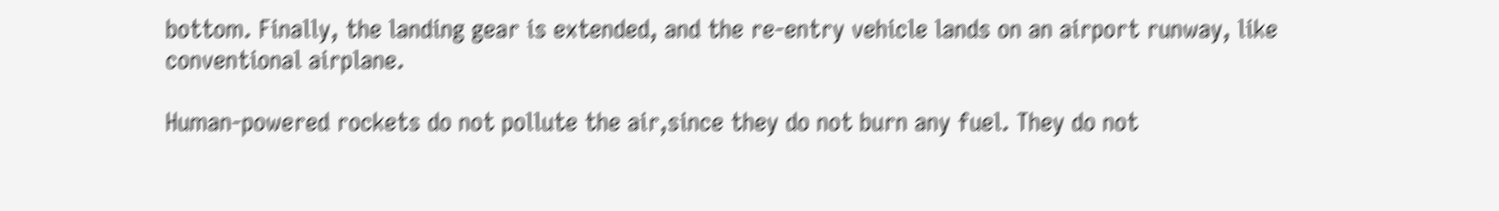bottom. Finally, the landing gear is extended, and the re-entry vehicle lands on an airport runway, like conventional airplane.

Human-powered rockets do not pollute the air,since they do not burn any fuel. They do not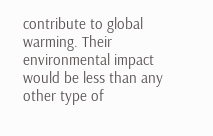contribute to global warming. Their environmental impact would be less than any other type of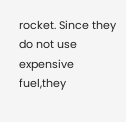rocket. Since they do not use expensive fuel,they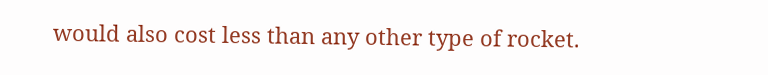would also cost less than any other type of rocket.